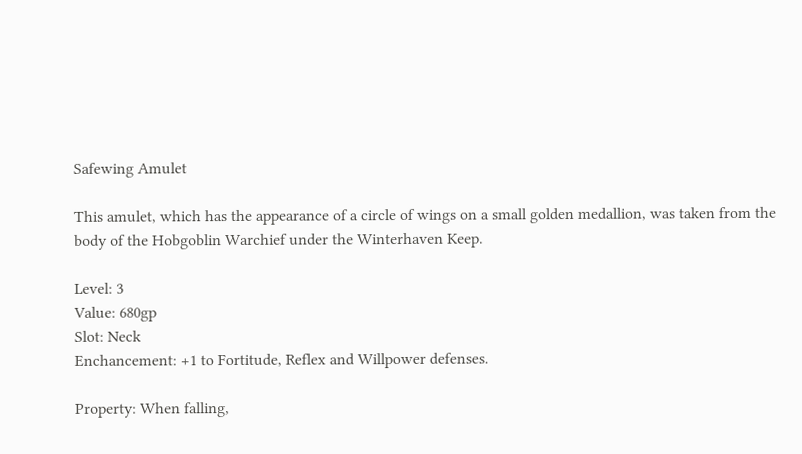Safewing Amulet

This amulet, which has the appearance of a circle of wings on a small golden medallion, was taken from the body of the Hobgoblin Warchief under the Winterhaven Keep.

Level: 3
Value: 680gp
Slot: Neck
Enchancement: +1 to Fortitude, Reflex and Willpower defenses.

Property: When falling,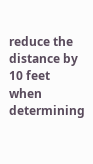reduce the distance by 10 feet when determining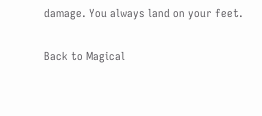damage. You always land on your feet.

Back to Magical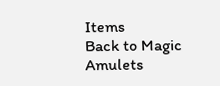Items
Back to Magic Amulets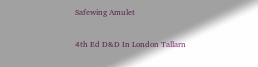Safewing Amulet

4th Ed D&D In London Tallarn